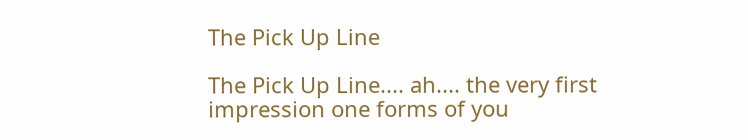The Pick Up Line

The Pick Up Line.... ah.... the very first impression one forms of you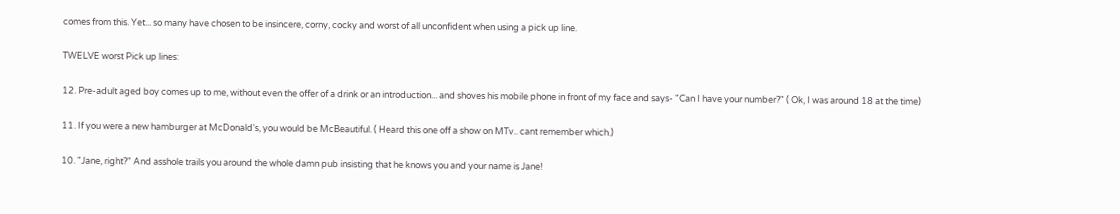comes from this. Yet... so many have chosen to be insincere, corny, cocky and worst of all unconfident when using a pick up line.

TWELVE worst Pick up lines:

12. Pre-adult aged boy comes up to me, without even the offer of a drink or an introduction... and shoves his mobile phone in front of my face and says- "Can I have your number?" ( Ok, I was around 18 at the time)

11. If you were a new hamburger at McDonald's, you would be McBeautiful. ( Heard this one off a show on MTv.. cant remember which.)

10. "Jane, right?" And asshole trails you around the whole damn pub insisting that he knows you and your name is Jane!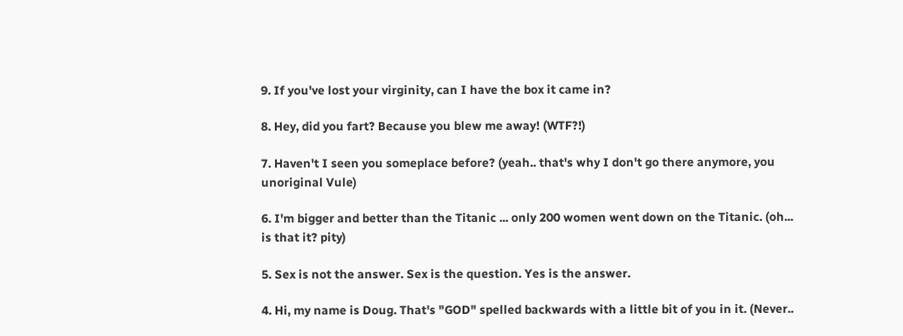9. If you've lost your virginity, can I have the box it came in?

8. Hey, did you fart? Because you blew me away! (WTF?!)

7. Haven't I seen you someplace before? (yeah.. that's why I don't go there anymore, you unoriginal Vule)

6. I'm bigger and better than the Titanic ... only 200 women went down on the Titanic. (oh... is that it? pity)

5. Sex is not the answer. Sex is the question. Yes is the answer.

4. Hi, my name is Doug. That's "GOD" spelled backwards with a little bit of you in it. (Never..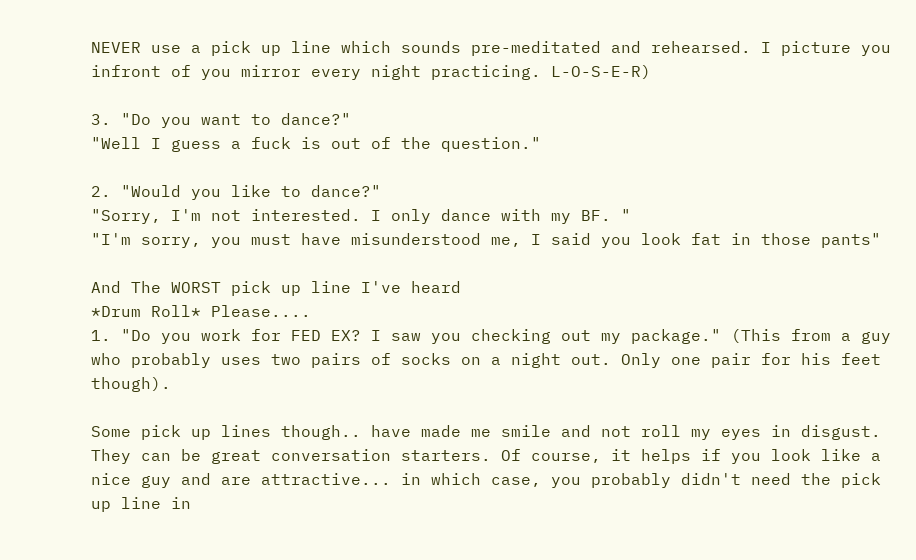NEVER use a pick up line which sounds pre-meditated and rehearsed. I picture you infront of you mirror every night practicing. L-O-S-E-R)

3. "Do you want to dance?"
"Well I guess a fuck is out of the question."

2. "Would you like to dance?"
"Sorry, I'm not interested. I only dance with my BF. "
"I'm sorry, you must have misunderstood me, I said you look fat in those pants"

And The WORST pick up line I've heard
*Drum Roll* Please....
1. "Do you work for FED EX? I saw you checking out my package." (This from a guy who probably uses two pairs of socks on a night out. Only one pair for his feet though).

Some pick up lines though.. have made me smile and not roll my eyes in disgust. They can be great conversation starters. Of course, it helps if you look like a nice guy and are attractive... in which case, you probably didn't need the pick up line in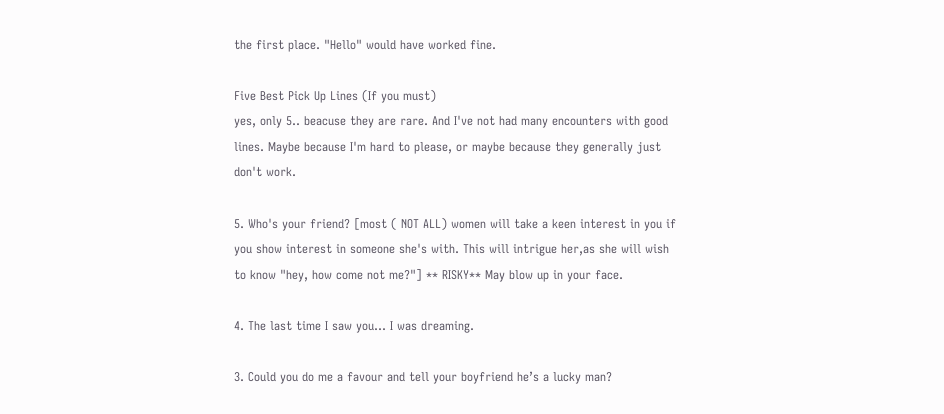the first place. "Hello" would have worked fine.

Five Best Pick Up Lines (If you must)
yes, only 5.. beacuse they are rare. And I've not had many encounters with good lines. Maybe because I'm hard to please, or maybe because they generally just don't work.

5. Who's your friend? [most ( NOT ALL) women will take a keen interest in you if you show interest in someone she's with. This will intrigue her,as she will wish to know "hey, how come not me?"] ** RISKY** May blow up in your face.

4. The last time I saw you... I was dreaming.

3. Could you do me a favour and tell your boyfriend he’s a lucky man?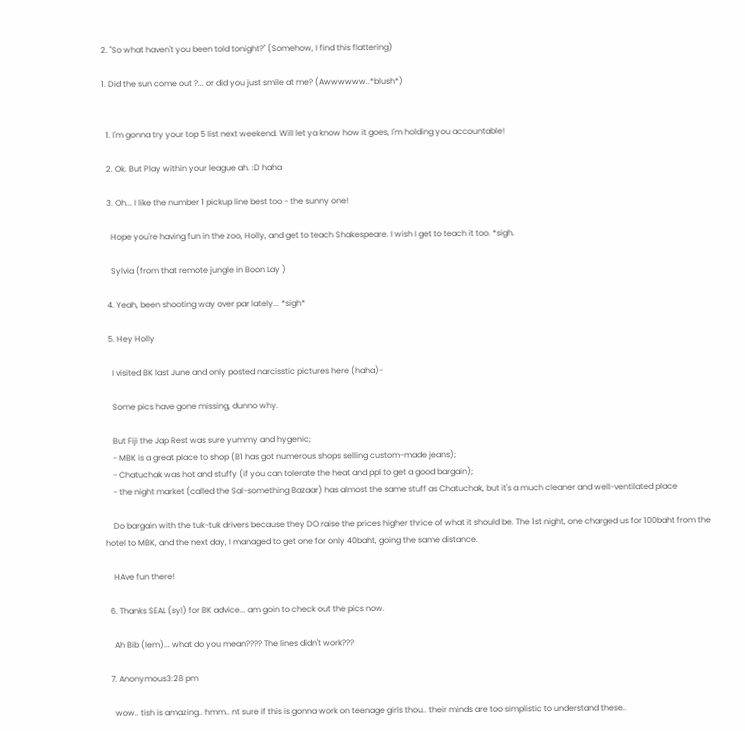2. "So what haven't you been told tonight?" (Somehow, I find this flattering)

1. Did the sun come out ?... or did you just smile at me? (Awwwwww..*blush*)


  1. I'm gonna try your top 5 list next weekend. Will let ya know how it goes, I'm holding you accountable!

  2. Ok. But Play within your league ah. :D haha

  3. Oh... I like the number 1 pickup line best too - the sunny one!

    Hope you're having fun in the zoo, Holly, and get to teach Shakespeare. I wish I get to teach it too. *sigh.

    Sylvia (from that remote jungle in Boon Lay )

  4. Yeah, been shooting way over par lately... *sigh*

  5. Hey Holly

    I visited BK last June and only posted narcisstic pictures here (haha)-

    Some pics have gone missing, dunno why.

    But Fiji the Jap Rest was sure yummy and hygenic;
    - MBK is a great place to shop (B1 has got numerous shops selling custom-made jeans);
    - Chatuchak was hot and stuffy (if you can tolerate the heat and ppl to get a good bargain);
    - the night market (called the Sal-something Bazaar) has almost the same stuff as Chatuchak, but it's a much cleaner and well-ventilated place

    Do bargain with the tuk-tuk drivers because they DO raise the prices higher thrice of what it should be. The 1st night, one charged us for 100baht from the hotel to MBK, and the next day, I managed to get one for only 40baht, going the same distance.

    HAve fun there!

  6. Thanks SEAL (syl) for BK advice... am goin to check out the pics now.

    Ah Bib (lem)... what do you mean???? The lines didn't work???

  7. Anonymous3:28 pm

    wow.. tish is amazing.. hmm.. nt sure if this is gonna work on teenage girls thou.. their minds are too simplistic to understand these..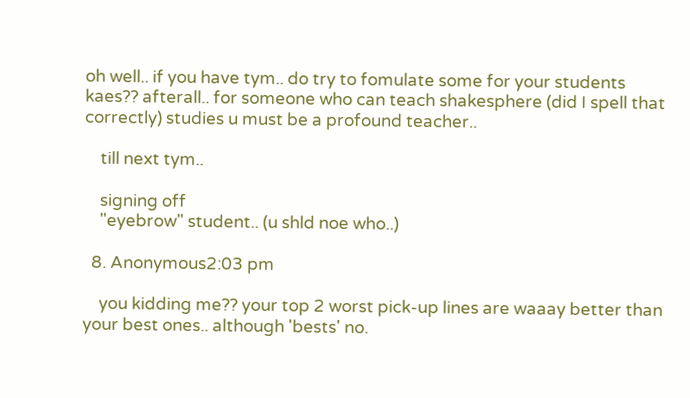oh well.. if you have tym.. do try to fomulate some for your students kaes?? afterall.. for someone who can teach shakesphere (did I spell that correctly) studies u must be a profound teacher..

    till next tym..

    signing off
    "eyebrow" student.. (u shld noe who..)

  8. Anonymous2:03 pm

    you kidding me?? your top 2 worst pick-up lines are waaay better than your best ones.. although 'bests' no.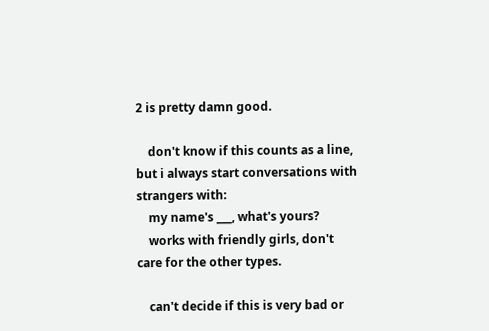2 is pretty damn good.

    don't know if this counts as a line, but i always start conversations with strangers with:
    my name's ___, what's yours?
    works with friendly girls, don't care for the other types.

    can't decide if this is very bad or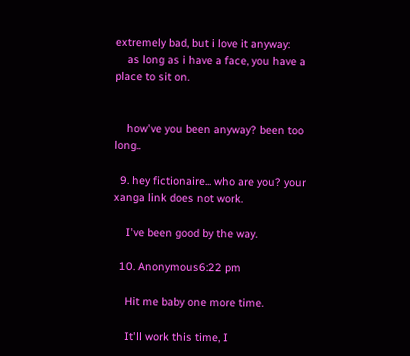extremely bad, but i love it anyway:
    as long as i have a face, you have a place to sit on.


    how've you been anyway? been too long..

  9. hey fictionaire... who are you? your xanga link does not work.

    I've been good by the way.

  10. Anonymous6:22 pm

    Hit me baby one more time.

    It'll work this time, I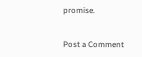promise.


Post a Comment